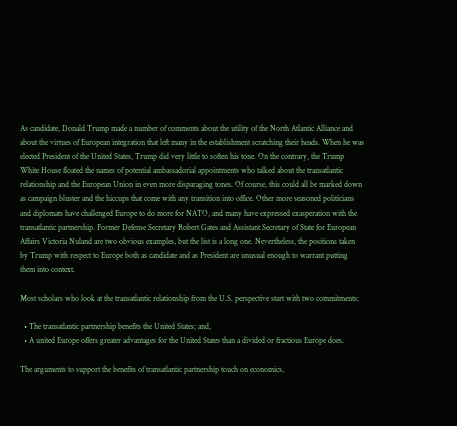As candidate, Donald Trump made a number of comments about the utility of the North Atlantic Alliance and about the virtues of European integration that left many in the establishment scratching their heads. When he was elected President of the United States, Trump did very little to soften his tone. On the contrary, the Trump White House floated the names of potential ambassadorial appointments who talked about the transatlantic relationship and the European Union in even more disparaging tones. Of course, this could all be marked down as campaign bluster and the hiccups that come with any transition into office. Other more seasoned politicians and diplomats have challenged Europe to do more for NATO, and many have expressed exasperation with the transatlantic partnership. Former Defense Secretary Robert Gates and Assistant Secretary of State for European Affairs Victoria Nuland are two obvious examples, but the list is a long one. Nevertheless, the positions taken by Trump with respect to Europe both as candidate and as President are unusual enough to warrant putting them into context.

Most scholars who look at the transatlantic relationship from the U.S. perspective start with two commitments:

  • The transatlantic partnership benefits the United States; and,
  • A united Europe offers greater advantages for the United States than a divided or fractious Europe does.

The arguments to support the benefits of transatlantic partnership touch on economics,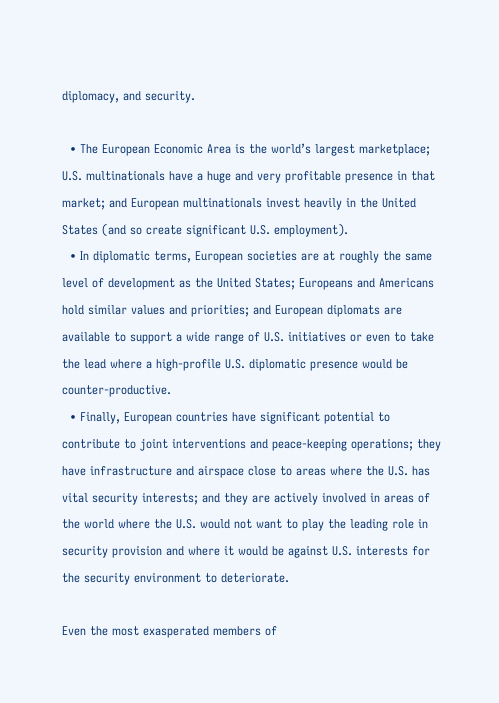diplomacy, and security.

  • The European Economic Area is the world’s largest marketplace; U.S. multinationals have a huge and very profitable presence in that market; and European multinationals invest heavily in the United States (and so create significant U.S. employment).
  • In diplomatic terms, European societies are at roughly the same level of development as the United States; Europeans and Americans hold similar values and priorities; and European diplomats are available to support a wide range of U.S. initiatives or even to take the lead where a high-profile U.S. diplomatic presence would be counter-productive.
  • Finally, European countries have significant potential to contribute to joint interventions and peace-keeping operations; they have infrastructure and airspace close to areas where the U.S. has vital security interests; and they are actively involved in areas of the world where the U.S. would not want to play the leading role in security provision and where it would be against U.S. interests for the security environment to deteriorate.

Even the most exasperated members of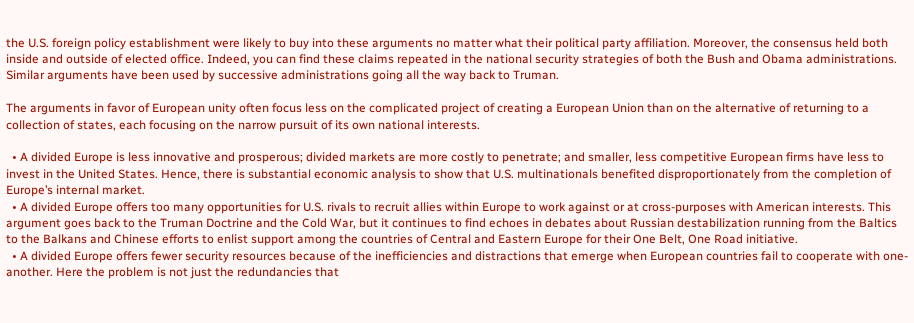the U.S. foreign policy establishment were likely to buy into these arguments no matter what their political party affiliation. Moreover, the consensus held both inside and outside of elected office. Indeed, you can find these claims repeated in the national security strategies of both the Bush and Obama administrations. Similar arguments have been used by successive administrations going all the way back to Truman.

The arguments in favor of European unity often focus less on the complicated project of creating a European Union than on the alternative of returning to a collection of states, each focusing on the narrow pursuit of its own national interests.

  • A divided Europe is less innovative and prosperous; divided markets are more costly to penetrate; and smaller, less competitive European firms have less to invest in the United States. Hence, there is substantial economic analysis to show that U.S. multinationals benefited disproportionately from the completion of Europe’s internal market.
  • A divided Europe offers too many opportunities for U.S. rivals to recruit allies within Europe to work against or at cross-purposes with American interests. This argument goes back to the Truman Doctrine and the Cold War, but it continues to find echoes in debates about Russian destabilization running from the Baltics to the Balkans and Chinese efforts to enlist support among the countries of Central and Eastern Europe for their One Belt, One Road initiative.
  • A divided Europe offers fewer security resources because of the inefficiencies and distractions that emerge when European countries fail to cooperate with one-another. Here the problem is not just the redundancies that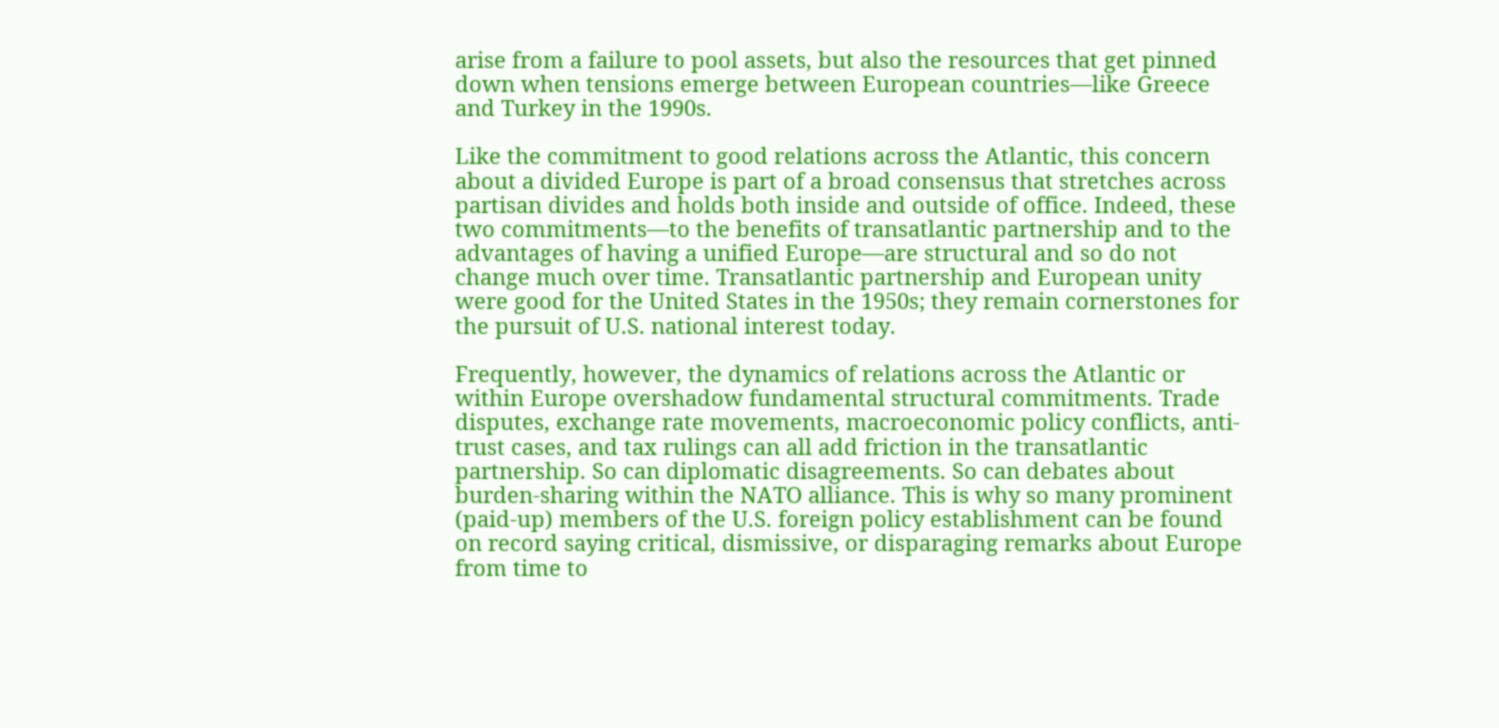arise from a failure to pool assets, but also the resources that get pinned down when tensions emerge between European countries—like Greece and Turkey in the 1990s.

Like the commitment to good relations across the Atlantic, this concern about a divided Europe is part of a broad consensus that stretches across partisan divides and holds both inside and outside of office. Indeed, these two commitments—to the benefits of transatlantic partnership and to the advantages of having a unified Europe—are structural and so do not change much over time. Transatlantic partnership and European unity were good for the United States in the 1950s; they remain cornerstones for the pursuit of U.S. national interest today.

Frequently, however, the dynamics of relations across the Atlantic or within Europe overshadow fundamental structural commitments. Trade disputes, exchange rate movements, macroeconomic policy conflicts, anti-trust cases, and tax rulings can all add friction in the transatlantic partnership. So can diplomatic disagreements. So can debates about burden-sharing within the NATO alliance. This is why so many prominent (paid-up) members of the U.S. foreign policy establishment can be found on record saying critical, dismissive, or disparaging remarks about Europe from time to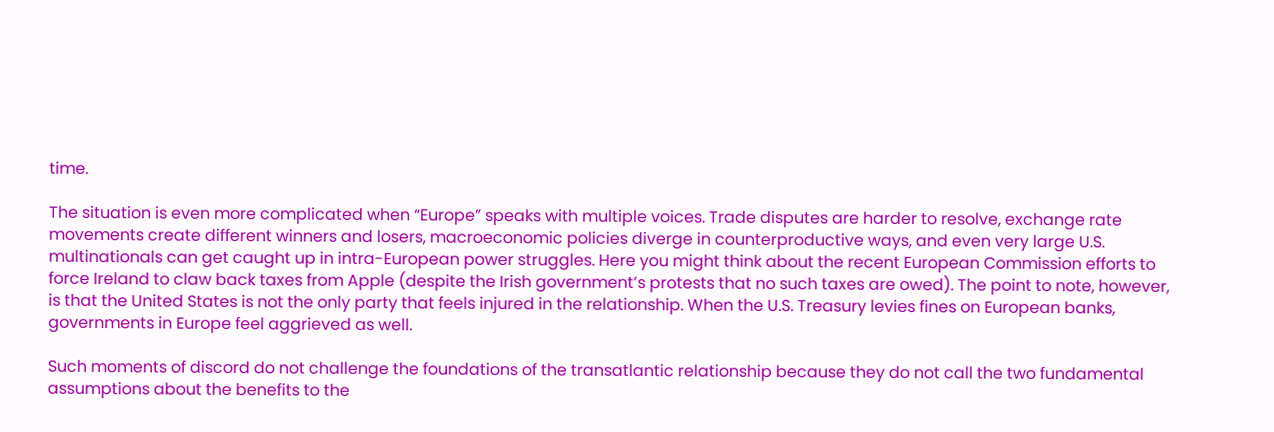time.

The situation is even more complicated when “Europe” speaks with multiple voices. Trade disputes are harder to resolve, exchange rate movements create different winners and losers, macroeconomic policies diverge in counterproductive ways, and even very large U.S. multinationals can get caught up in intra-European power struggles. Here you might think about the recent European Commission efforts to force Ireland to claw back taxes from Apple (despite the Irish government’s protests that no such taxes are owed). The point to note, however, is that the United States is not the only party that feels injured in the relationship. When the U.S. Treasury levies fines on European banks, governments in Europe feel aggrieved as well.

Such moments of discord do not challenge the foundations of the transatlantic relationship because they do not call the two fundamental assumptions about the benefits to the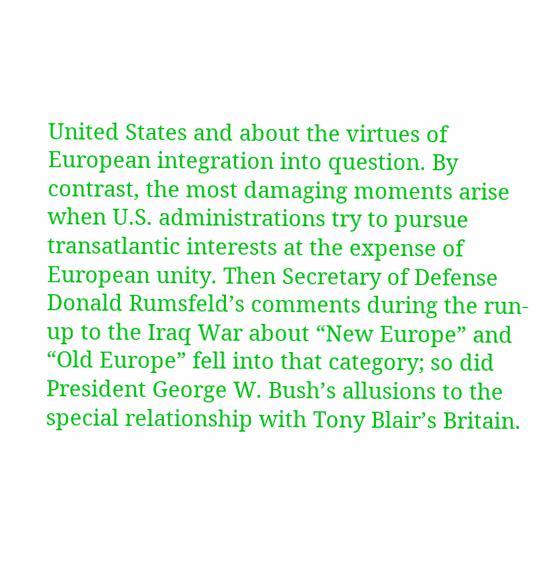United States and about the virtues of European integration into question. By contrast, the most damaging moments arise when U.S. administrations try to pursue transatlantic interests at the expense of European unity. Then Secretary of Defense Donald Rumsfeld’s comments during the run-up to the Iraq War about “New Europe” and “Old Europe” fell into that category; so did President George W. Bush’s allusions to the special relationship with Tony Blair’s Britain.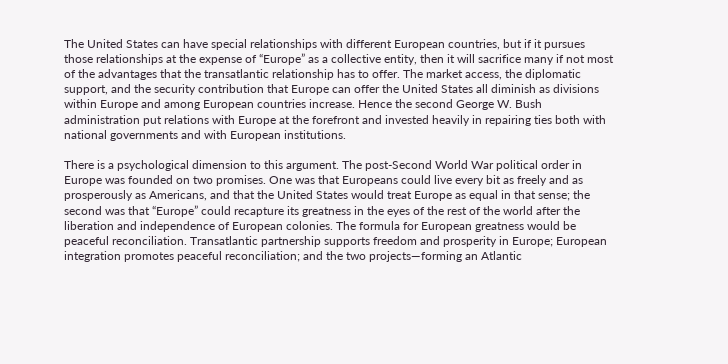The United States can have special relationships with different European countries, but if it pursues those relationships at the expense of “Europe” as a collective entity, then it will sacrifice many if not most of the advantages that the transatlantic relationship has to offer. The market access, the diplomatic support, and the security contribution that Europe can offer the United States all diminish as divisions within Europe and among European countries increase. Hence the second George W. Bush administration put relations with Europe at the forefront and invested heavily in repairing ties both with national governments and with European institutions.

There is a psychological dimension to this argument. The post-Second World War political order in Europe was founded on two promises. One was that Europeans could live every bit as freely and as prosperously as Americans, and that the United States would treat Europe as equal in that sense; the second was that “Europe” could recapture its greatness in the eyes of the rest of the world after the liberation and independence of European colonies. The formula for European greatness would be peaceful reconciliation. Transatlantic partnership supports freedom and prosperity in Europe; European integration promotes peaceful reconciliation; and the two projects—forming an Atlantic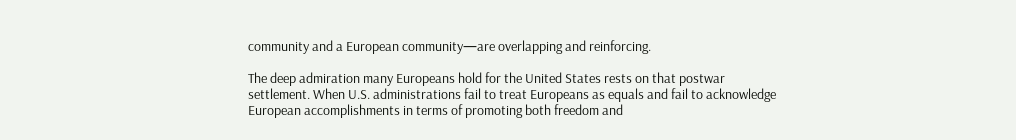community and a European community—are overlapping and reinforcing.

The deep admiration many Europeans hold for the United States rests on that postwar settlement. When U.S. administrations fail to treat Europeans as equals and fail to acknowledge European accomplishments in terms of promoting both freedom and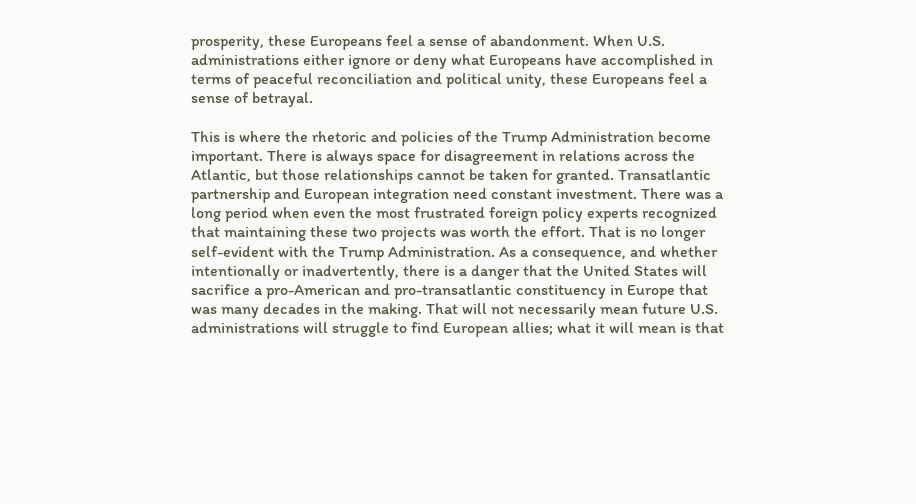prosperity, these Europeans feel a sense of abandonment. When U.S. administrations either ignore or deny what Europeans have accomplished in terms of peaceful reconciliation and political unity, these Europeans feel a sense of betrayal.

This is where the rhetoric and policies of the Trump Administration become important. There is always space for disagreement in relations across the Atlantic, but those relationships cannot be taken for granted. Transatlantic partnership and European integration need constant investment. There was a long period when even the most frustrated foreign policy experts recognized that maintaining these two projects was worth the effort. That is no longer self-evident with the Trump Administration. As a consequence, and whether intentionally or inadvertently, there is a danger that the United States will sacrifice a pro-American and pro-transatlantic constituency in Europe that was many decades in the making. That will not necessarily mean future U.S. administrations will struggle to find European allies; what it will mean is that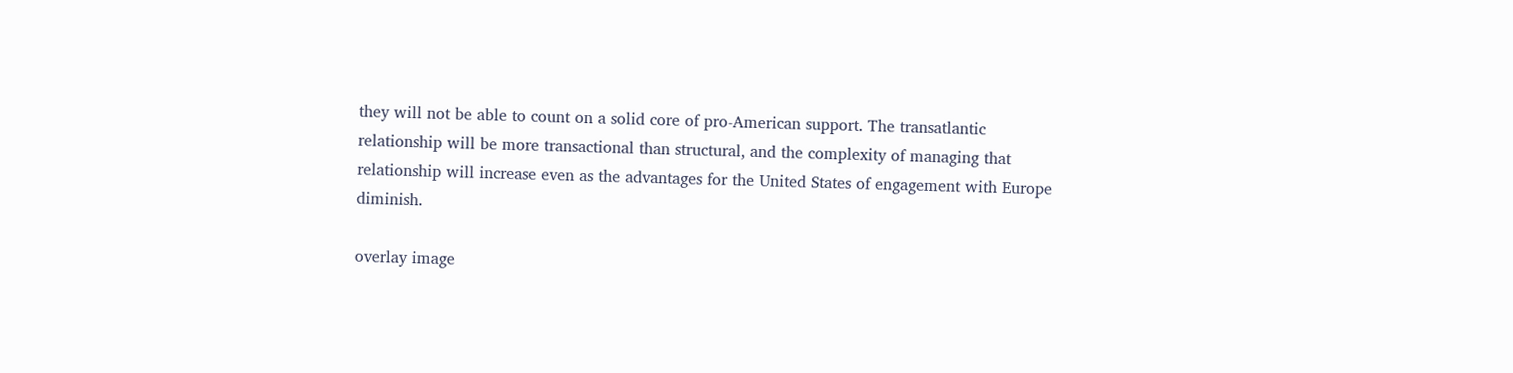they will not be able to count on a solid core of pro-American support. The transatlantic relationship will be more transactional than structural, and the complexity of managing that relationship will increase even as the advantages for the United States of engagement with Europe diminish.

overlay image